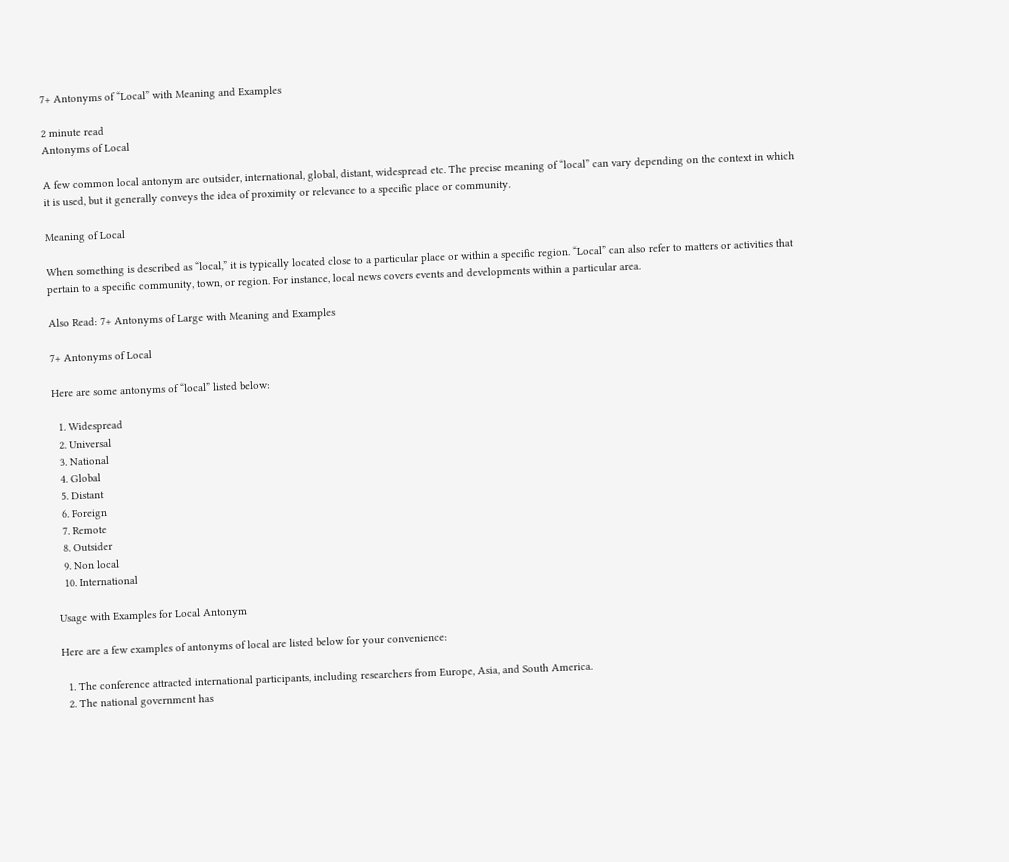7+ Antonyms of “Local” with Meaning and Examples

2 minute read
Antonyms of Local

A few common local antonym are outsider, international, global, distant, widespread etc. The precise meaning of “local” can vary depending on the context in which it is used, but it generally conveys the idea of proximity or relevance to a specific place or community.

Meaning of Local

When something is described as “local,” it is typically located close to a particular place or within a specific region. “Local” can also refer to matters or activities that pertain to a specific community, town, or region. For instance, local news covers events and developments within a particular area.

Also Read: 7+ Antonyms of Large with Meaning and Examples

7+ Antonyms of Local

Here are some antonyms of “local” listed below:

  1. Widespread
  2. Universal
  3. National
  4. Global
  5. Distant
  6. Foreign
  7. Remote
  8. Outsider
  9. Non local
  10. International

Usage with Examples for Local Antonym

Here are a few examples of antonyms of local are listed below for your convenience:

  1. The conference attracted international participants, including researchers from Europe, Asia, and South America.
  2. The national government has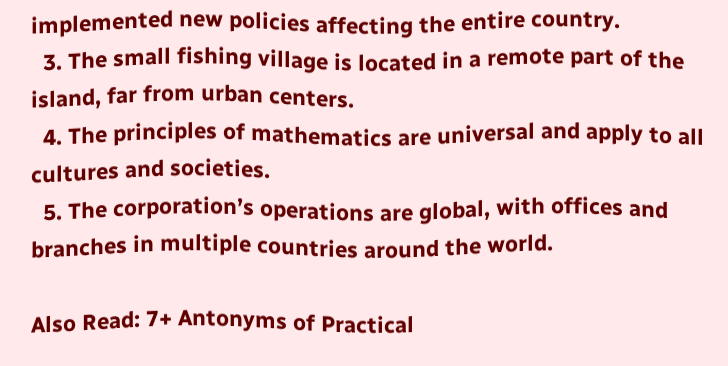implemented new policies affecting the entire country.
  3. The small fishing village is located in a remote part of the island, far from urban centers.
  4. The principles of mathematics are universal and apply to all cultures and societies.
  5. The corporation’s operations are global, with offices and branches in multiple countries around the world.

Also Read: 7+ Antonyms of Practical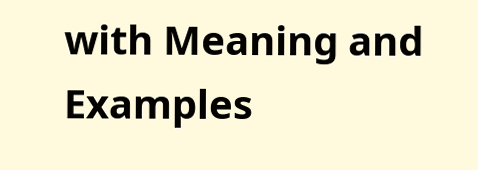with Meaning and Examples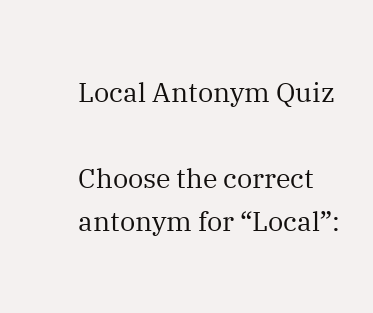Local Antonym Quiz

Choose the correct antonym for “Local”: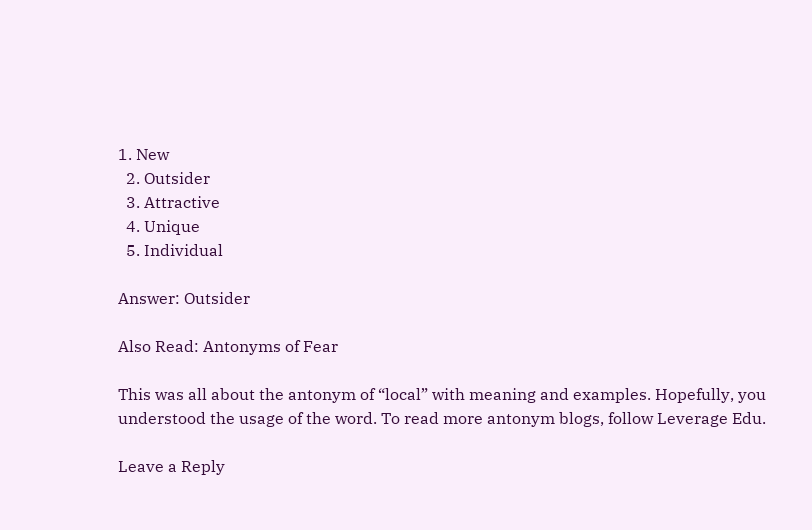1. New
  2. Outsider
  3. Attractive
  4. Unique
  5. Individual

Answer: Outsider

Also Read: Antonyms of Fear

This was all about the antonym of “local” with meaning and examples. Hopefully, you understood the usage of the word. To read more antonym blogs, follow Leverage Edu.

Leave a Reply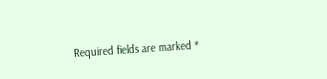Required fields are marked *